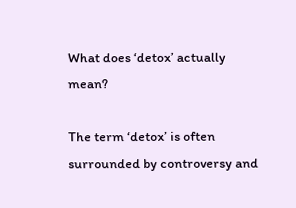What does ‘detox’ actually mean?

The term ‘detox’ is often surrounded by controversy and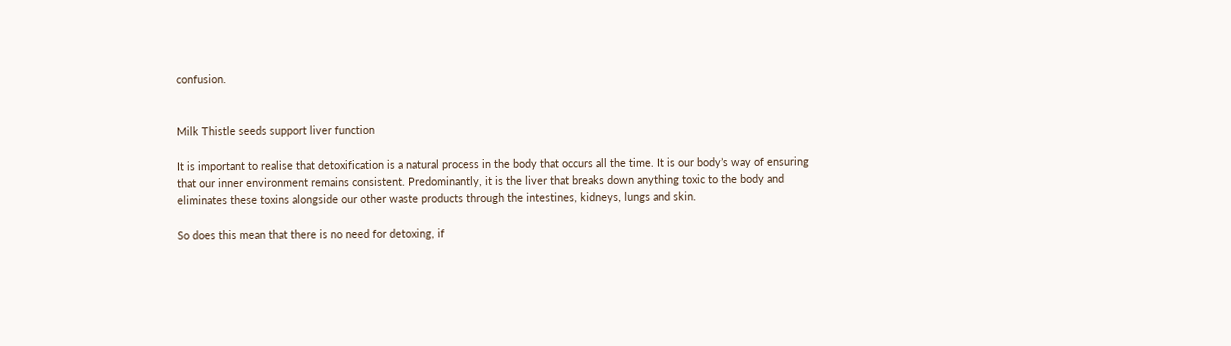confusion.


Milk Thistle seeds support liver function

It is important to realise that detoxification is a natural process in the body that occurs all the time. It is our body’s way of ensuring that our inner environment remains consistent. Predominantly, it is the liver that breaks down anything toxic to the body and eliminates these toxins alongside our other waste products through the intestines, kidneys, lungs and skin.

So does this mean that there is no need for detoxing, if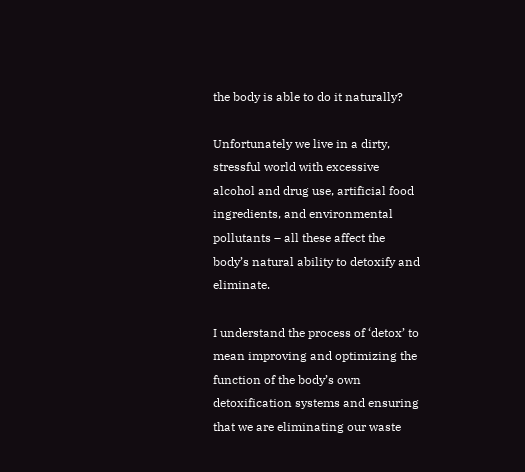the body is able to do it naturally?

Unfortunately we live in a dirty, stressful world with excessive alcohol and drug use, artificial food ingredients, and environmental pollutants – all these affect the body’s natural ability to detoxify and eliminate.

I understand the process of ‘detox’ to mean improving and optimizing the function of the body’s own detoxification systems and ensuring that we are eliminating our waste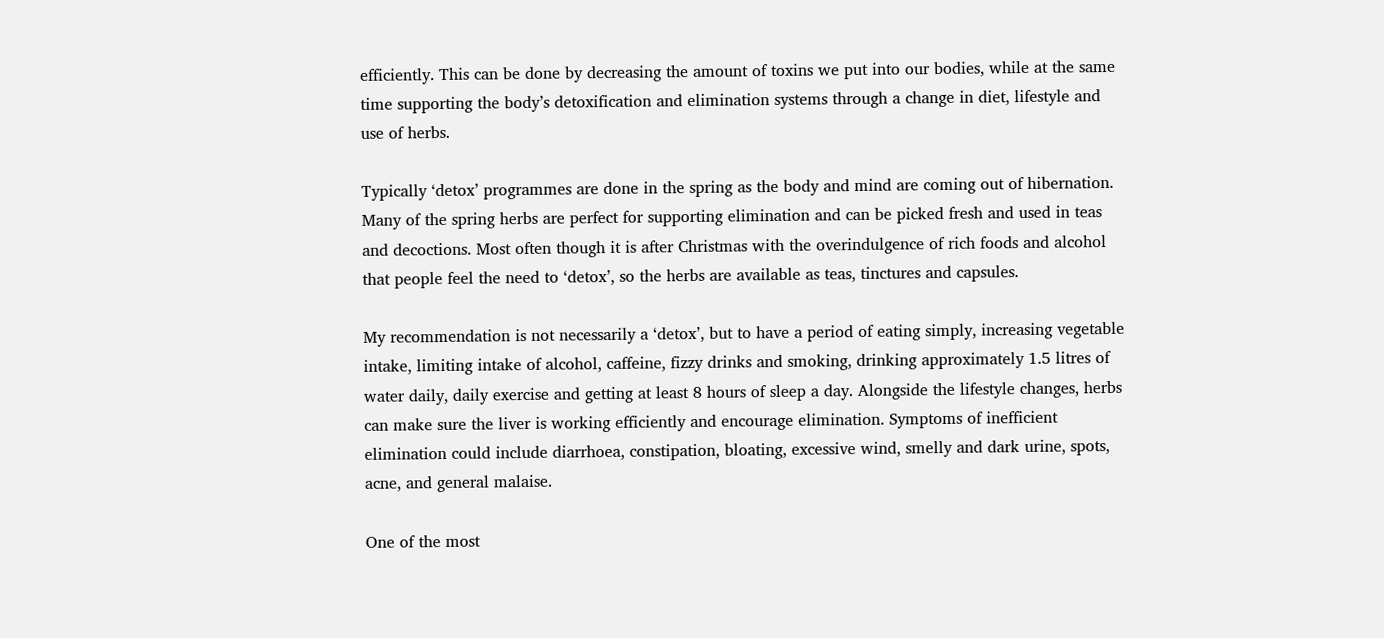efficiently. This can be done by decreasing the amount of toxins we put into our bodies, while at the same time supporting the body’s detoxification and elimination systems through a change in diet, lifestyle and use of herbs.

Typically ‘detox’ programmes are done in the spring as the body and mind are coming out of hibernation. Many of the spring herbs are perfect for supporting elimination and can be picked fresh and used in teas and decoctions. Most often though it is after Christmas with the overindulgence of rich foods and alcohol that people feel the need to ‘detox’, so the herbs are available as teas, tinctures and capsules.

My recommendation is not necessarily a ‘detox’, but to have a period of eating simply, increasing vegetable intake, limiting intake of alcohol, caffeine, fizzy drinks and smoking, drinking approximately 1.5 litres of water daily, daily exercise and getting at least 8 hours of sleep a day. Alongside the lifestyle changes, herbs can make sure the liver is working efficiently and encourage elimination. Symptoms of inefficient elimination could include diarrhoea, constipation, bloating, excessive wind, smelly and dark urine, spots, acne, and general malaise.

One of the most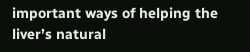important ways of helping the liver’s natural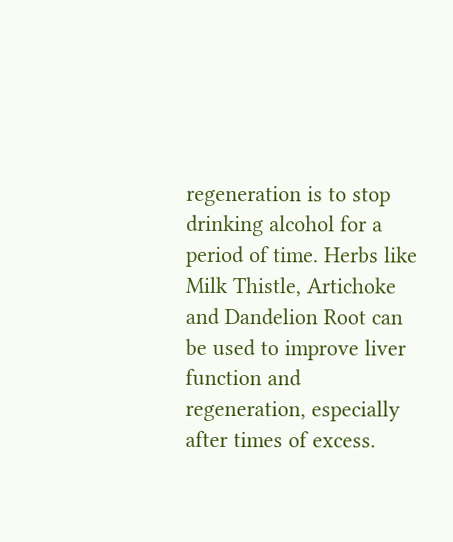regeneration is to stop drinking alcohol for a period of time. Herbs like Milk Thistle, Artichoke and Dandelion Root can be used to improve liver function and regeneration, especially after times of excess.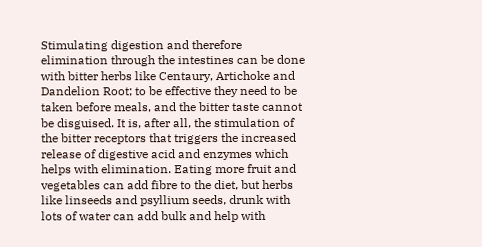Stimulating digestion and therefore elimination through the intestines can be done with bitter herbs like Centaury, Artichoke and Dandelion Root; to be effective they need to be taken before meals, and the bitter taste cannot be disguised. It is, after all, the stimulation of the bitter receptors that triggers the increased release of digestive acid and enzymes which helps with elimination. Eating more fruit and vegetables can add fibre to the diet, but herbs like linseeds and psyllium seeds, drunk with lots of water can add bulk and help with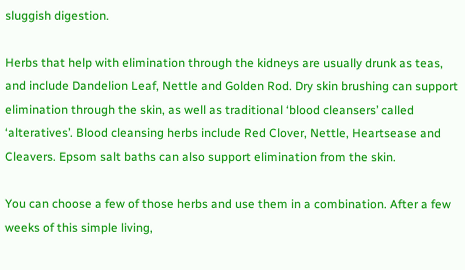sluggish digestion.

Herbs that help with elimination through the kidneys are usually drunk as teas, and include Dandelion Leaf, Nettle and Golden Rod. Dry skin brushing can support elimination through the skin, as well as traditional ‘blood cleansers’ called ‘alteratives’. Blood cleansing herbs include Red Clover, Nettle, Heartsease and Cleavers. Epsom salt baths can also support elimination from the skin.

You can choose a few of those herbs and use them in a combination. After a few weeks of this simple living,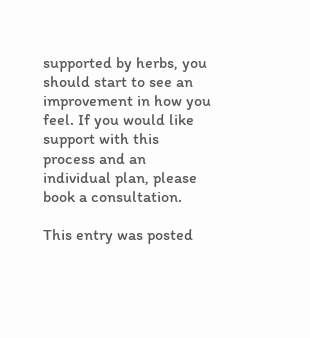supported by herbs, you should start to see an improvement in how you feel. If you would like support with this process and an individual plan, please book a consultation.

This entry was posted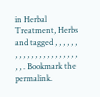in Herbal Treatment, Herbs and tagged , , , , , , , , , , , , , , , , , , , , , , , , . Bookmark the permalink.